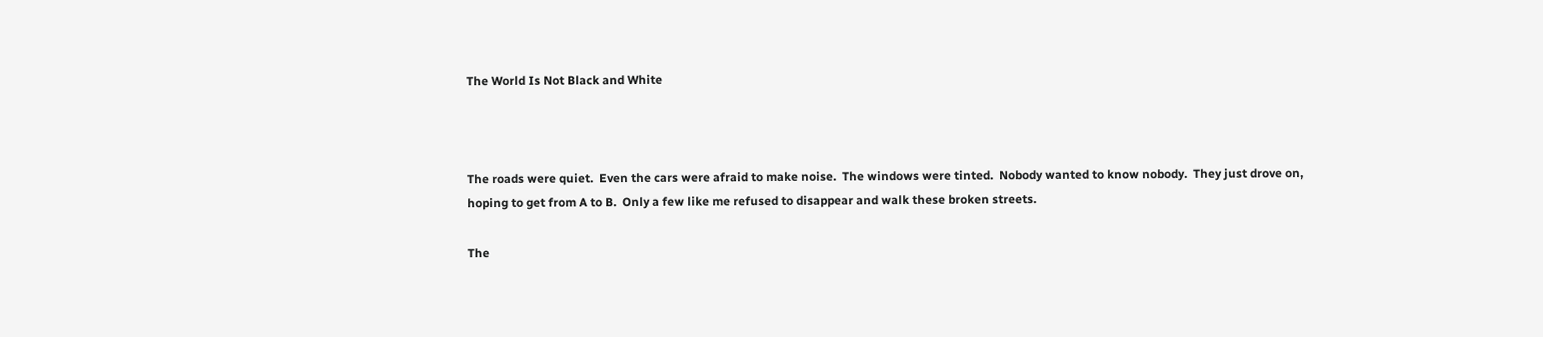The World Is Not Black and White



The roads were quiet.  Even the cars were afraid to make noise.  The windows were tinted.  Nobody wanted to know nobody.  They just drove on, hoping to get from A to B.  Only a few like me refused to disappear and walk these broken streets.

The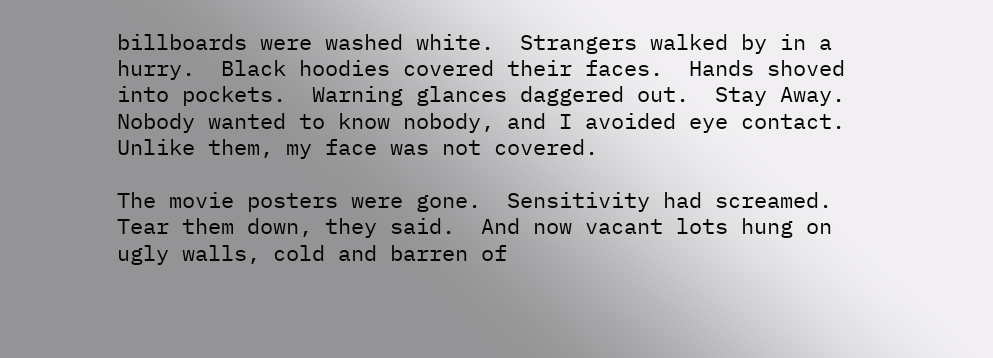billboards were washed white.  Strangers walked by in a hurry.  Black hoodies covered their faces.  Hands shoved into pockets.  Warning glances daggered out.  Stay Away.  Nobody wanted to know nobody, and I avoided eye contact.  Unlike them, my face was not covered.

The movie posters were gone.  Sensitivity had screamed.  Tear them down, they said.  And now vacant lots hung on ugly walls, cold and barren of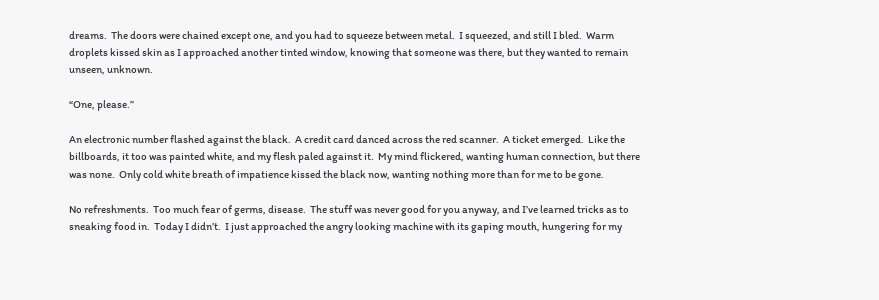dreams.  The doors were chained except one, and you had to squeeze between metal.  I squeezed, and still I bled.  Warm droplets kissed skin as I approached another tinted window, knowing that someone was there, but they wanted to remain unseen, unknown.

“One, please.”

An electronic number flashed against the black.  A credit card danced across the red scanner.  A ticket emerged.  Like the billboards, it too was painted white, and my flesh paled against it.  My mind flickered, wanting human connection, but there was none.  Only cold white breath of impatience kissed the black now, wanting nothing more than for me to be gone.

No refreshments.  Too much fear of germs, disease.  The stuff was never good for you anyway, and I’ve learned tricks as to sneaking food in.  Today I didn’t.  I just approached the angry looking machine with its gaping mouth, hungering for my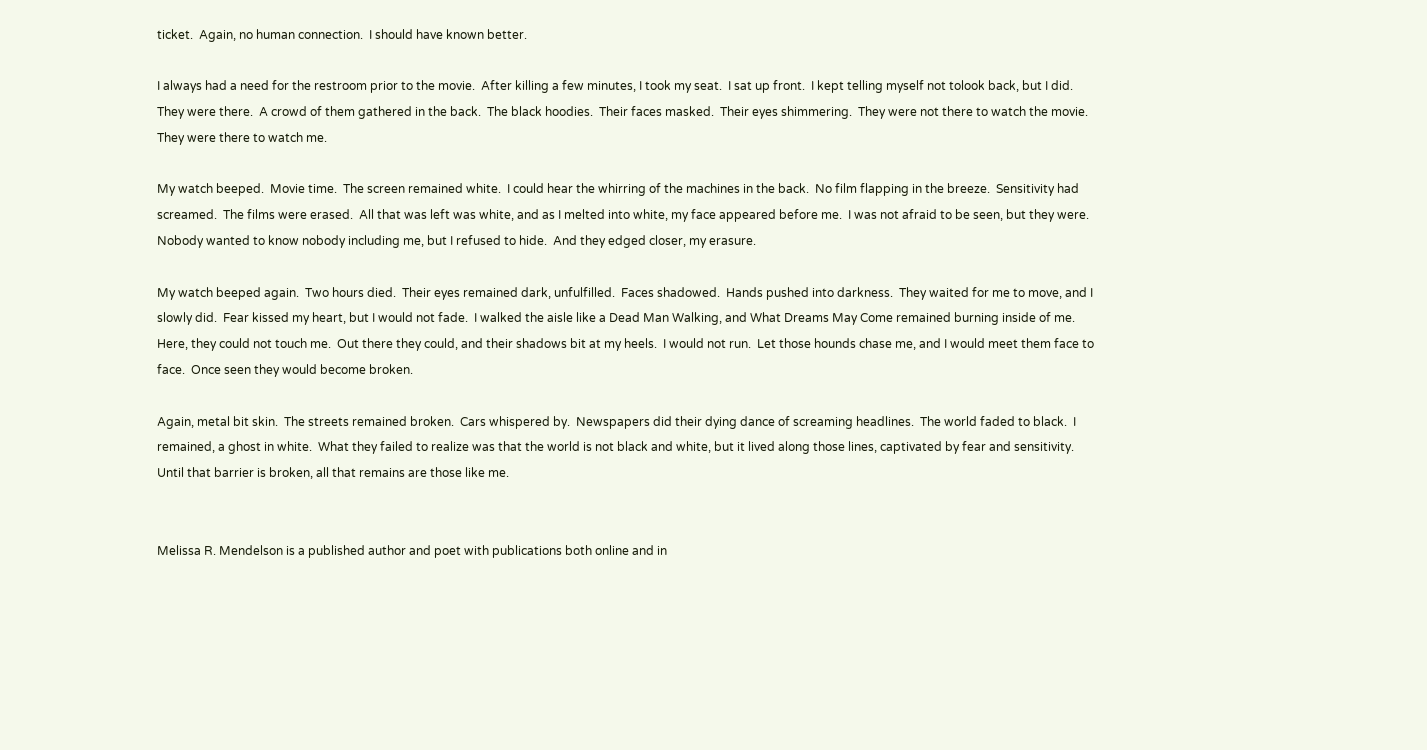ticket.  Again, no human connection.  I should have known better.

I always had a need for the restroom prior to the movie.  After killing a few minutes, I took my seat.  I sat up front.  I kept telling myself not tolook back, but I did.  They were there.  A crowd of them gathered in the back.  The black hoodies.  Their faces masked.  Their eyes shimmering.  They were not there to watch the movie.  They were there to watch me.

My watch beeped.  Movie time.  The screen remained white.  I could hear the whirring of the machines in the back.  No film flapping in the breeze.  Sensitivity had screamed.  The films were erased.  All that was left was white, and as I melted into white, my face appeared before me.  I was not afraid to be seen, but they were.  Nobody wanted to know nobody including me, but I refused to hide.  And they edged closer, my erasure.

My watch beeped again.  Two hours died.  Their eyes remained dark, unfulfilled.  Faces shadowed.  Hands pushed into darkness.  They waited for me to move, and I slowly did.  Fear kissed my heart, but I would not fade.  I walked the aisle like a Dead Man Walking, and What Dreams May Come remained burning inside of me.  Here, they could not touch me.  Out there they could, and their shadows bit at my heels.  I would not run.  Let those hounds chase me, and I would meet them face to face.  Once seen they would become broken.

Again, metal bit skin.  The streets remained broken.  Cars whispered by.  Newspapers did their dying dance of screaming headlines.  The world faded to black.  I remained, a ghost in white.  What they failed to realize was that the world is not black and white, but it lived along those lines, captivated by fear and sensitivity.  Until that barrier is broken, all that remains are those like me.


Melissa R. Mendelson is a published author and poet with publications both online and in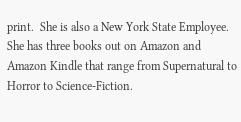print.  She is also a New York State Employee.  She has three books out on Amazon and Amazon Kindle that range from Supernatural to Horror to Science-Fiction.